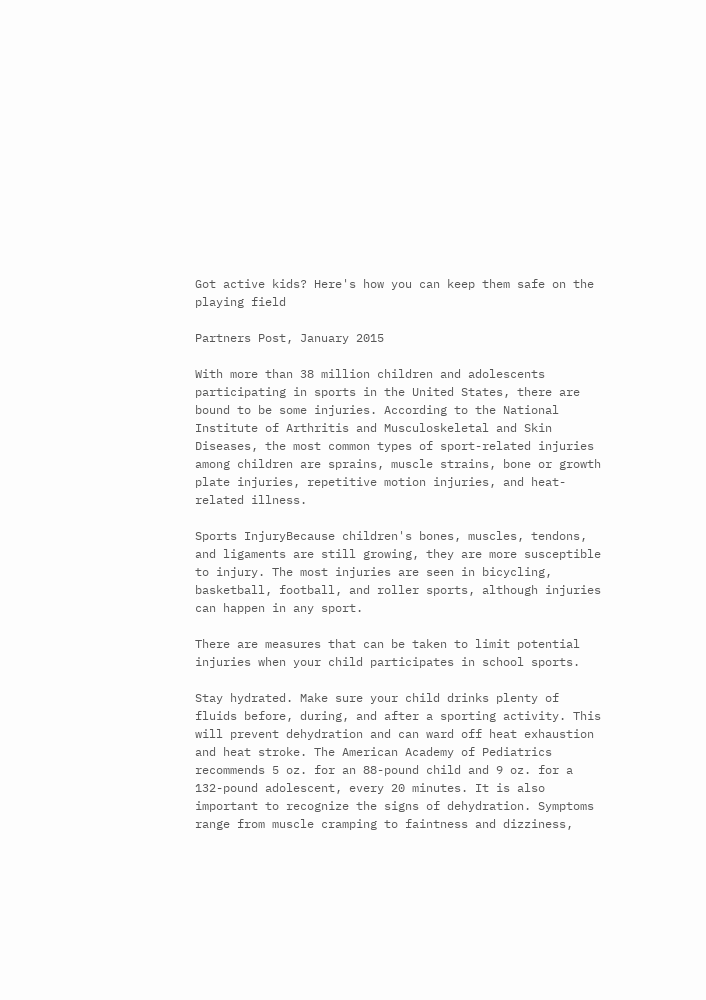Got active kids? Here's how you can keep them safe on the playing field

Partners Post, January 2015

With more than 38 million children and adolescents participating in sports in the United States, there are bound to be some injuries. According to the National Institute of Arthritis and Musculoskeletal and Skin Diseases, the most common types of sport-related injuries among children are sprains, muscle strains, bone or growth plate injuries, repetitive motion injuries, and heat-related illness.

Sports InjuryBecause children's bones, muscles, tendons, and ligaments are still growing, they are more susceptible to injury. The most injuries are seen in bicycling, basketball, football, and roller sports, although injuries can happen in any sport.

There are measures that can be taken to limit potential injuries when your child participates in school sports.

Stay hydrated. Make sure your child drinks plenty of fluids before, during, and after a sporting activity. This will prevent dehydration and can ward off heat exhaustion and heat stroke. The American Academy of Pediatrics recommends 5 oz. for an 88-pound child and 9 oz. for a 132-pound adolescent, every 20 minutes. It is also important to recognize the signs of dehydration. Symptoms range from muscle cramping to faintness and dizziness,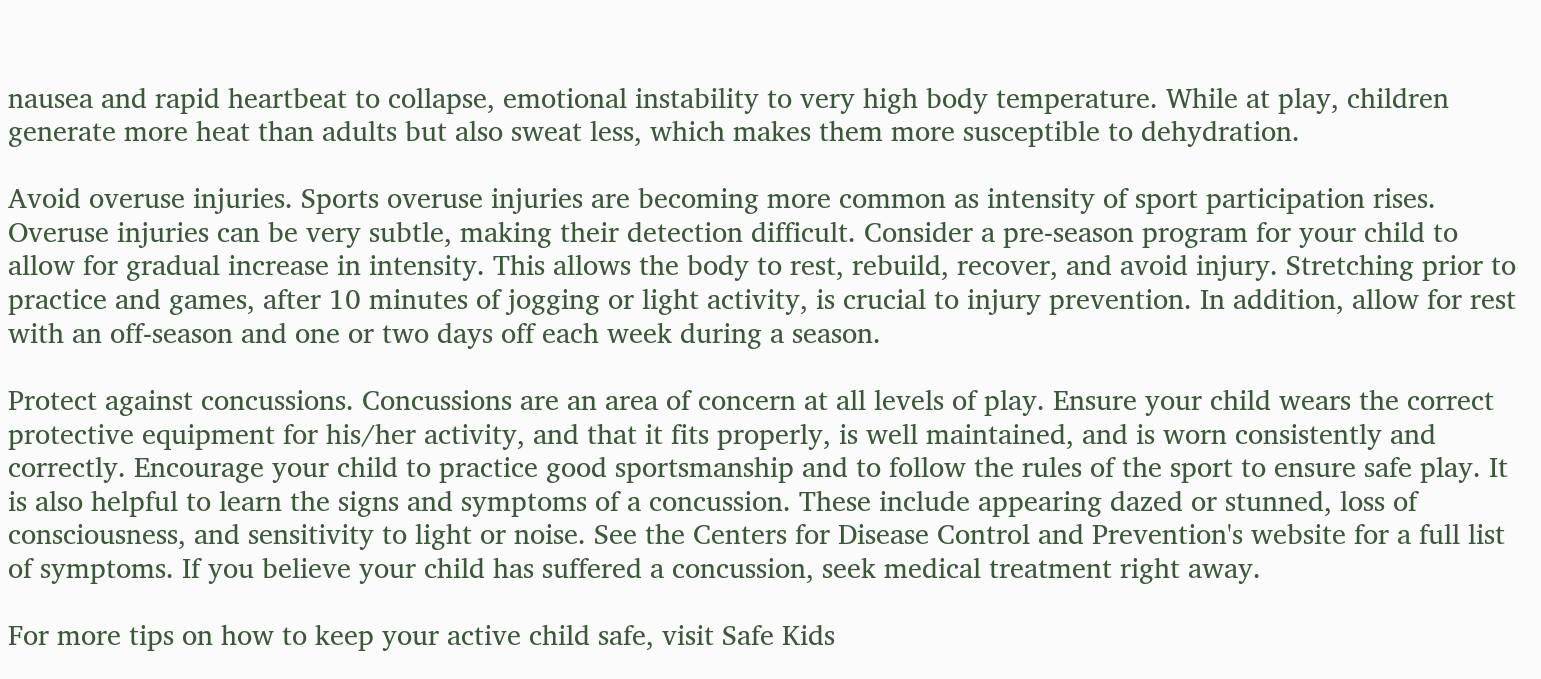nausea and rapid heartbeat to collapse, emotional instability to very high body temperature. While at play, children generate more heat than adults but also sweat less, which makes them more susceptible to dehydration.

Avoid overuse injuries. Sports overuse injuries are becoming more common as intensity of sport participation rises. Overuse injuries can be very subtle, making their detection difficult. Consider a pre-season program for your child to allow for gradual increase in intensity. This allows the body to rest, rebuild, recover, and avoid injury. Stretching prior to practice and games, after 10 minutes of jogging or light activity, is crucial to injury prevention. In addition, allow for rest with an off-season and one or two days off each week during a season.

Protect against concussions. Concussions are an area of concern at all levels of play. Ensure your child wears the correct protective equipment for his/her activity, and that it fits properly, is well maintained, and is worn consistently and correctly. Encourage your child to practice good sportsmanship and to follow the rules of the sport to ensure safe play. It is also helpful to learn the signs and symptoms of a concussion. These include appearing dazed or stunned, loss of consciousness, and sensitivity to light or noise. See the Centers for Disease Control and Prevention's website for a full list of symptoms. If you believe your child has suffered a concussion, seek medical treatment right away.

For more tips on how to keep your active child safe, visit Safe Kids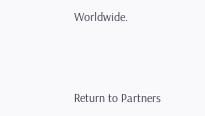Worldwide.



Return to Partners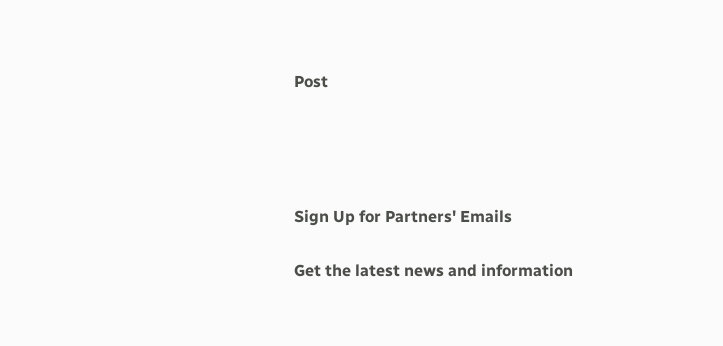Post




Sign Up for Partners' Emails

Get the latest news and information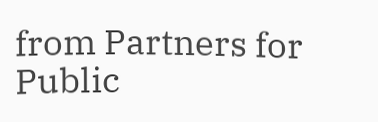from Partners for Public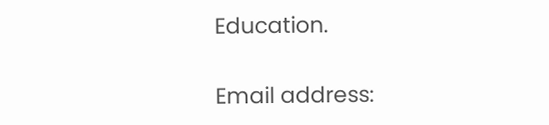Education.

Email address: